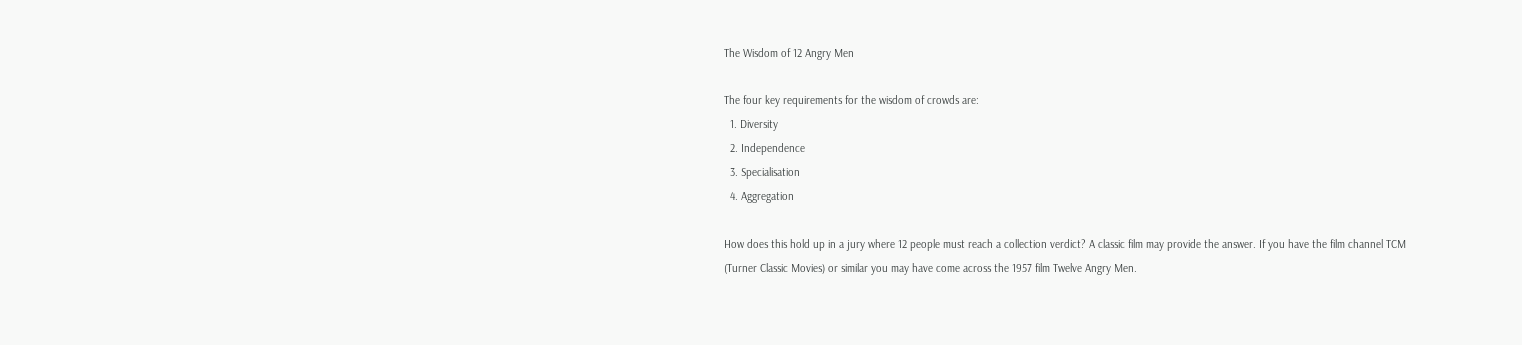The Wisdom of 12 Angry Men

The four key requirements for the wisdom of crowds are:
  1. Diversity
  2. Independence
  3. Specialisation
  4. Aggregation

How does this hold up in a jury where 12 people must reach a collection verdict? A classic film may provide the answer. If you have the film channel TCM (Turner Classic Movies) or similar you may have come across the 1957 film Twelve Angry Men.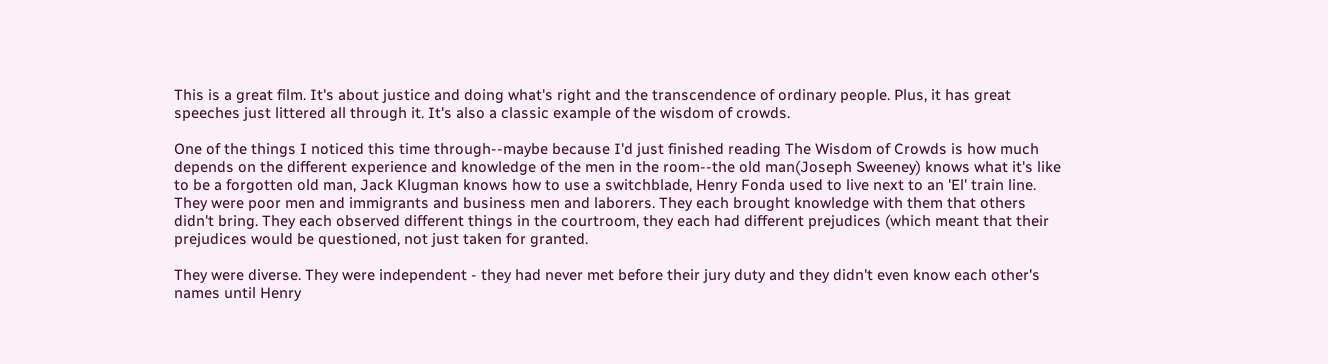This is a great film. It's about justice and doing what's right and the transcendence of ordinary people. Plus, it has great speeches just littered all through it. It's also a classic example of the wisdom of crowds.

One of the things I noticed this time through--maybe because I'd just finished reading The Wisdom of Crowds is how much depends on the different experience and knowledge of the men in the room--the old man(Joseph Sweeney) knows what it's like to be a forgotten old man, Jack Klugman knows how to use a switchblade, Henry Fonda used to live next to an 'El' train line. They were poor men and immigrants and business men and laborers. They each brought knowledge with them that others didn't bring. They each observed different things in the courtroom, they each had different prejudices (which meant that their prejudices would be questioned, not just taken for granted.

They were diverse. They were independent - they had never met before their jury duty and they didn't even know each other's names until Henry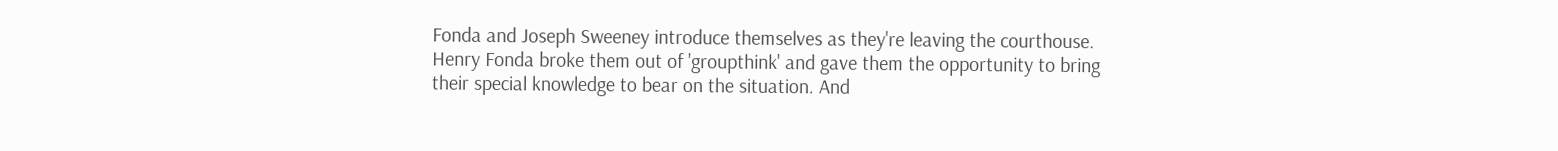Fonda and Joseph Sweeney introduce themselves as they're leaving the courthouse. Henry Fonda broke them out of 'groupthink' and gave them the opportunity to bring their special knowledge to bear on the situation. And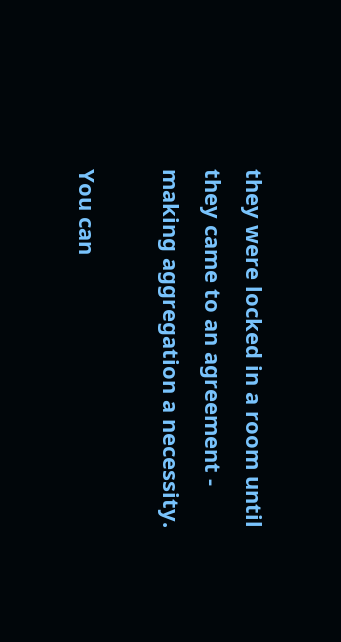they were locked in a room until they came to an agreement - making aggregation a necessity.

You can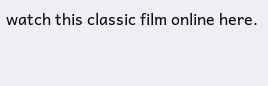watch this classic film online here.